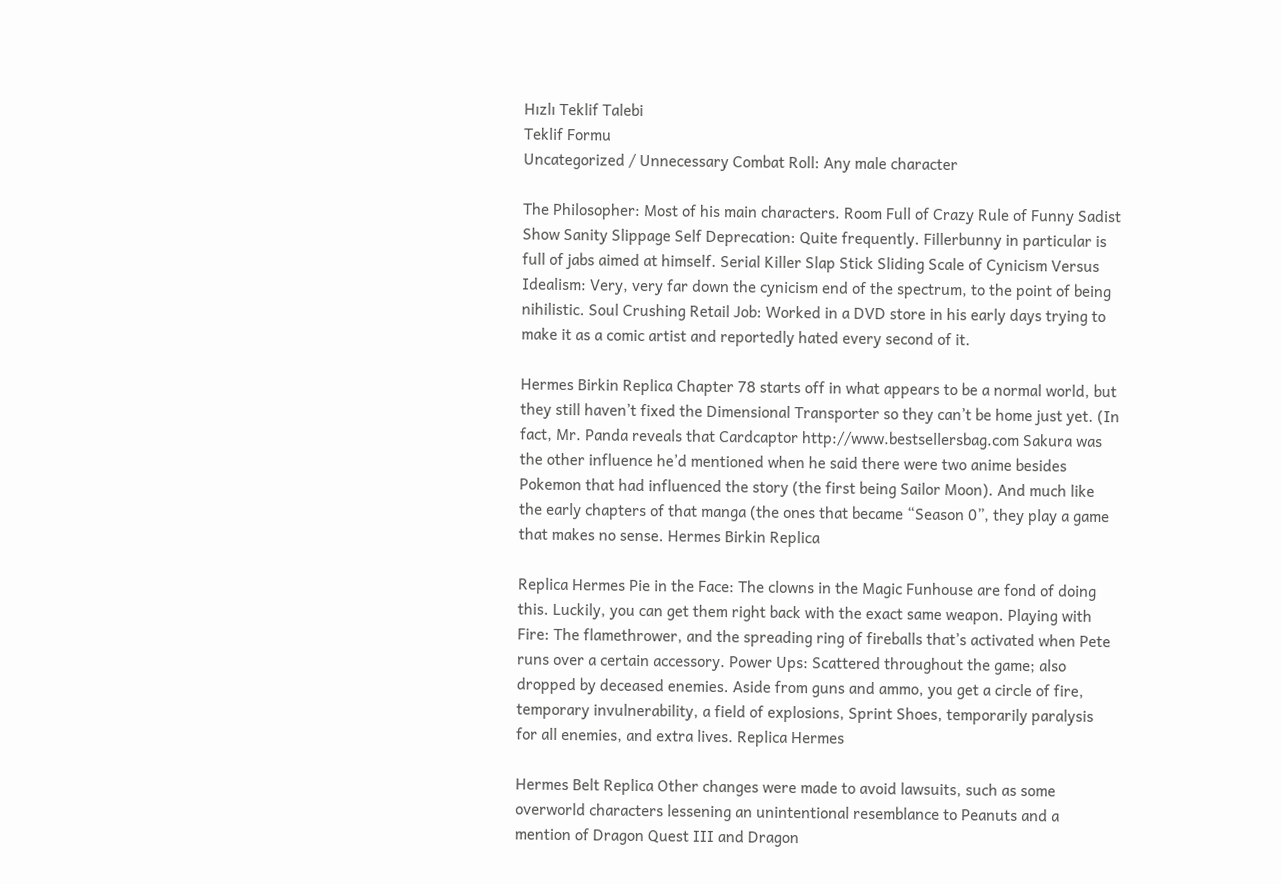Hızlı Teklif Talebi
Teklif Formu
Uncategorized / Unnecessary Combat Roll: Any male character

The Philosopher: Most of his main characters. Room Full of Crazy Rule of Funny Sadist Show Sanity Slippage Self Deprecation: Quite frequently. Fillerbunny in particular is full of jabs aimed at himself. Serial Killer Slap Stick Sliding Scale of Cynicism Versus Idealism: Very, very far down the cynicism end of the spectrum, to the point of being nihilistic. Soul Crushing Retail Job: Worked in a DVD store in his early days trying to make it as a comic artist and reportedly hated every second of it.

Hermes Birkin Replica Chapter 78 starts off in what appears to be a normal world, but they still haven’t fixed the Dimensional Transporter so they can’t be home just yet. (In fact, Mr. Panda reveals that Cardcaptor http://www.bestsellersbag.com Sakura was the other influence he’d mentioned when he said there were two anime besides Pokemon that had influenced the story (the first being Sailor Moon). And much like the early chapters of that manga (the ones that became “Season 0”, they play a game that makes no sense. Hermes Birkin Replica

Replica Hermes Pie in the Face: The clowns in the Magic Funhouse are fond of doing this. Luckily, you can get them right back with the exact same weapon. Playing with Fire: The flamethrower, and the spreading ring of fireballs that’s activated when Pete runs over a certain accessory. Power Ups: Scattered throughout the game; also dropped by deceased enemies. Aside from guns and ammo, you get a circle of fire, temporary invulnerability, a field of explosions, Sprint Shoes, temporarily paralysis for all enemies, and extra lives. Replica Hermes

Hermes Belt Replica Other changes were made to avoid lawsuits, such as some overworld characters lessening an unintentional resemblance to Peanuts and a mention of Dragon Quest III and Dragon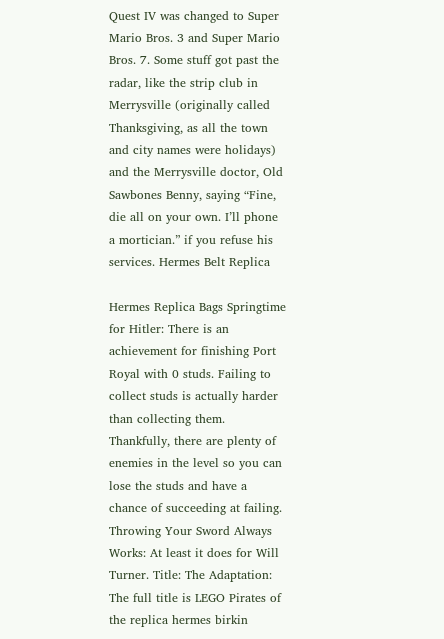Quest IV was changed to Super Mario Bros. 3 and Super Mario Bros. 7. Some stuff got past the radar, like the strip club in Merrysville (originally called Thanksgiving, as all the town and city names were holidays) and the Merrysville doctor, Old Sawbones Benny, saying “Fine, die all on your own. I’ll phone a mortician.” if you refuse his services. Hermes Belt Replica

Hermes Replica Bags Springtime for Hitler: There is an achievement for finishing Port Royal with 0 studs. Failing to collect studs is actually harder than collecting them. Thankfully, there are plenty of enemies in the level so you can lose the studs and have a chance of succeeding at failing. Throwing Your Sword Always Works: At least it does for Will Turner. Title: The Adaptation: The full title is LEGO Pirates of the replica hermes birkin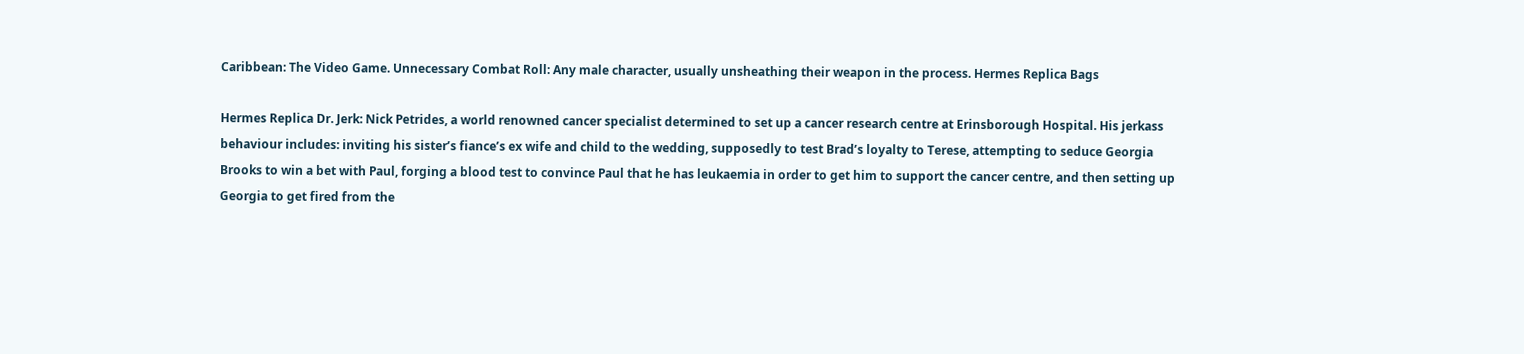Caribbean: The Video Game. Unnecessary Combat Roll: Any male character, usually unsheathing their weapon in the process. Hermes Replica Bags

Hermes Replica Dr. Jerk: Nick Petrides, a world renowned cancer specialist determined to set up a cancer research centre at Erinsborough Hospital. His jerkass behaviour includes: inviting his sister’s fiance’s ex wife and child to the wedding, supposedly to test Brad’s loyalty to Terese, attempting to seduce Georgia Brooks to win a bet with Paul, forging a blood test to convince Paul that he has leukaemia in order to get him to support the cancer centre, and then setting up Georgia to get fired from the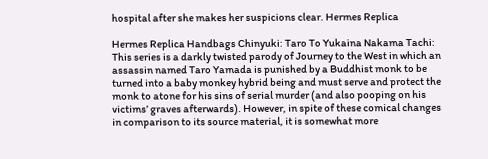hospital after she makes her suspicions clear. Hermes Replica

Hermes Replica Handbags Chinyuki: Taro To Yukaina Nakama Tachi: This series is a darkly twisted parody of Journey to the West in which an assassin named Taro Yamada is punished by a Buddhist monk to be turned into a baby monkey hybrid being and must serve and protect the monk to atone for his sins of serial murder (and also pooping on his victims’ graves afterwards). However, in spite of these comical changes in comparison to its source material, it is somewhat more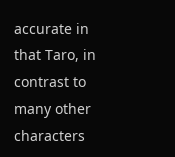accurate in that Taro, in contrast to many other characters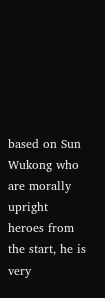based on Sun Wukong who are morally upright heroes from the start, he is very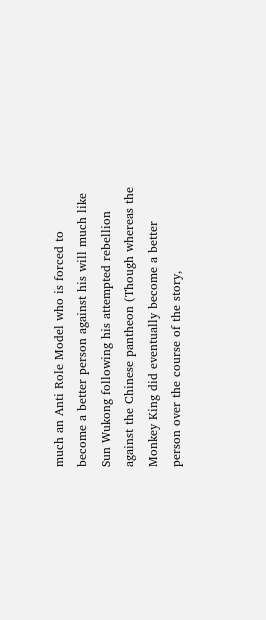much an Anti Role Model who is forced to become a better person against his will much like Sun Wukong following his attempted rebellion against the Chinese pantheon (Though whereas the Monkey King did eventually become a better person over the course of the story,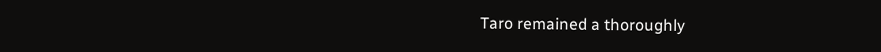Taro remained a thoroughly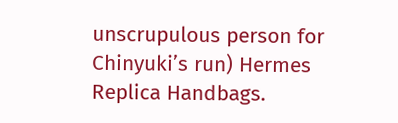unscrupulous person for Chinyuki’s run) Hermes Replica Handbags.